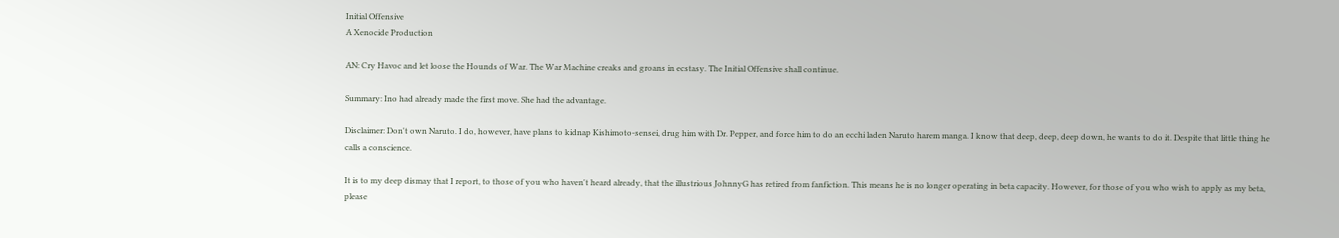Initial Offensive
A Xenocide Production

AN: Cry Havoc and let loose the Hounds of War. The War Machine creaks and groans in ecstasy. The Initial Offensive shall continue.

Summary: Ino had already made the first move. She had the advantage.

Disclaimer: Don't own Naruto. I do, however, have plans to kidnap Kishimoto-sensei, drug him with Dr. Pepper, and force him to do an ecchi laden Naruto harem manga. I know that deep, deep, deep down, he wants to do it. Despite that little thing he calls a conscience.

It is to my deep dismay that I report, to those of you who haven't heard already, that the illustrious JohnnyG has retired from fanfiction. This means he is no longer operating in beta capacity. However, for those of you who wish to apply as my beta, please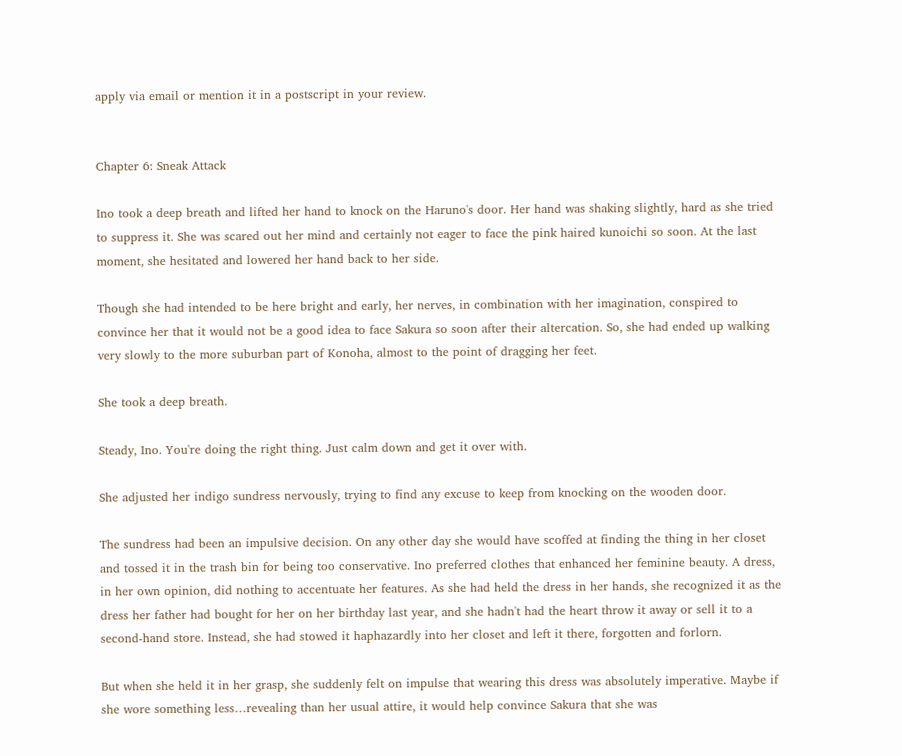apply via email or mention it in a postscript in your review.


Chapter 6: Sneak Attack

Ino took a deep breath and lifted her hand to knock on the Haruno's door. Her hand was shaking slightly, hard as she tried to suppress it. She was scared out her mind and certainly not eager to face the pink haired kunoichi so soon. At the last moment, she hesitated and lowered her hand back to her side.

Though she had intended to be here bright and early, her nerves, in combination with her imagination, conspired to convince her that it would not be a good idea to face Sakura so soon after their altercation. So, she had ended up walking very slowly to the more suburban part of Konoha, almost to the point of dragging her feet.

She took a deep breath.

Steady, Ino. You're doing the right thing. Just calm down and get it over with.

She adjusted her indigo sundress nervously, trying to find any excuse to keep from knocking on the wooden door.

The sundress had been an impulsive decision. On any other day she would have scoffed at finding the thing in her closet and tossed it in the trash bin for being too conservative. Ino preferred clothes that enhanced her feminine beauty. A dress, in her own opinion, did nothing to accentuate her features. As she had held the dress in her hands, she recognized it as the dress her father had bought for her on her birthday last year, and she hadn't had the heart throw it away or sell it to a second-hand store. Instead, she had stowed it haphazardly into her closet and left it there, forgotten and forlorn.

But when she held it in her grasp, she suddenly felt on impulse that wearing this dress was absolutely imperative. Maybe if she wore something less…revealing than her usual attire, it would help convince Sakura that she was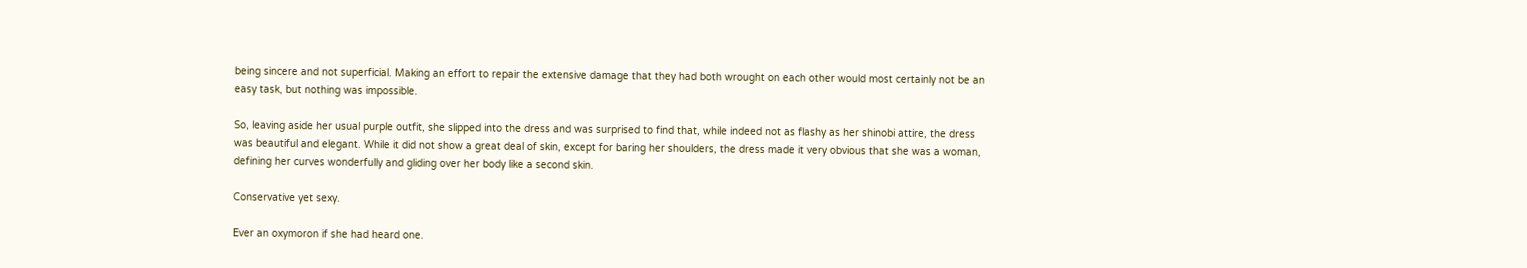being sincere and not superficial. Making an effort to repair the extensive damage that they had both wrought on each other would most certainly not be an easy task, but nothing was impossible.

So, leaving aside her usual purple outfit, she slipped into the dress and was surprised to find that, while indeed not as flashy as her shinobi attire, the dress was beautiful and elegant. While it did not show a great deal of skin, except for baring her shoulders, the dress made it very obvious that she was a woman, defining her curves wonderfully and gliding over her body like a second skin.

Conservative yet sexy.

Ever an oxymoron if she had heard one.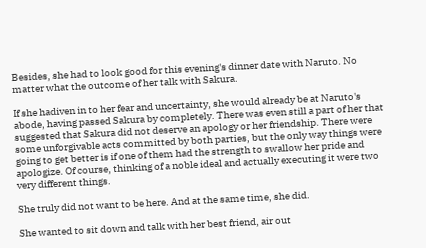Besides, she had to look good for this evening's dinner date with Naruto. No matter what the outcome of her talk with Sakura.

If she hadiven in to her fear and uncertainty, she would already be at Naruto's abode, having passed Sakura by completely. There was even still a part of her that suggested that Sakura did not deserve an apology or her friendship. There were some unforgivable acts committed by both parties, but the only way things were going to get better is if one of them had the strength to swallow her pride and apologize. Of course, thinking of a noble ideal and actually executing it were two very different things.

She truly did not want to be here. And at the same time, she did.

She wanted to sit down and talk with her best friend, air out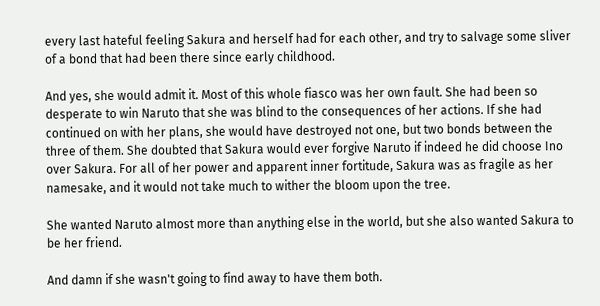every last hateful feeling Sakura and herself had for each other, and try to salvage some sliver of a bond that had been there since early childhood.

And yes, she would admit it. Most of this whole fiasco was her own fault. She had been so desperate to win Naruto that she was blind to the consequences of her actions. If she had continued on with her plans, she would have destroyed not one, but two bonds between the three of them. She doubted that Sakura would ever forgive Naruto if indeed he did choose Ino over Sakura. For all of her power and apparent inner fortitude, Sakura was as fragile as her namesake, and it would not take much to wither the bloom upon the tree.

She wanted Naruto almost more than anything else in the world, but she also wanted Sakura to be her friend.

And damn if she wasn't going to find away to have them both.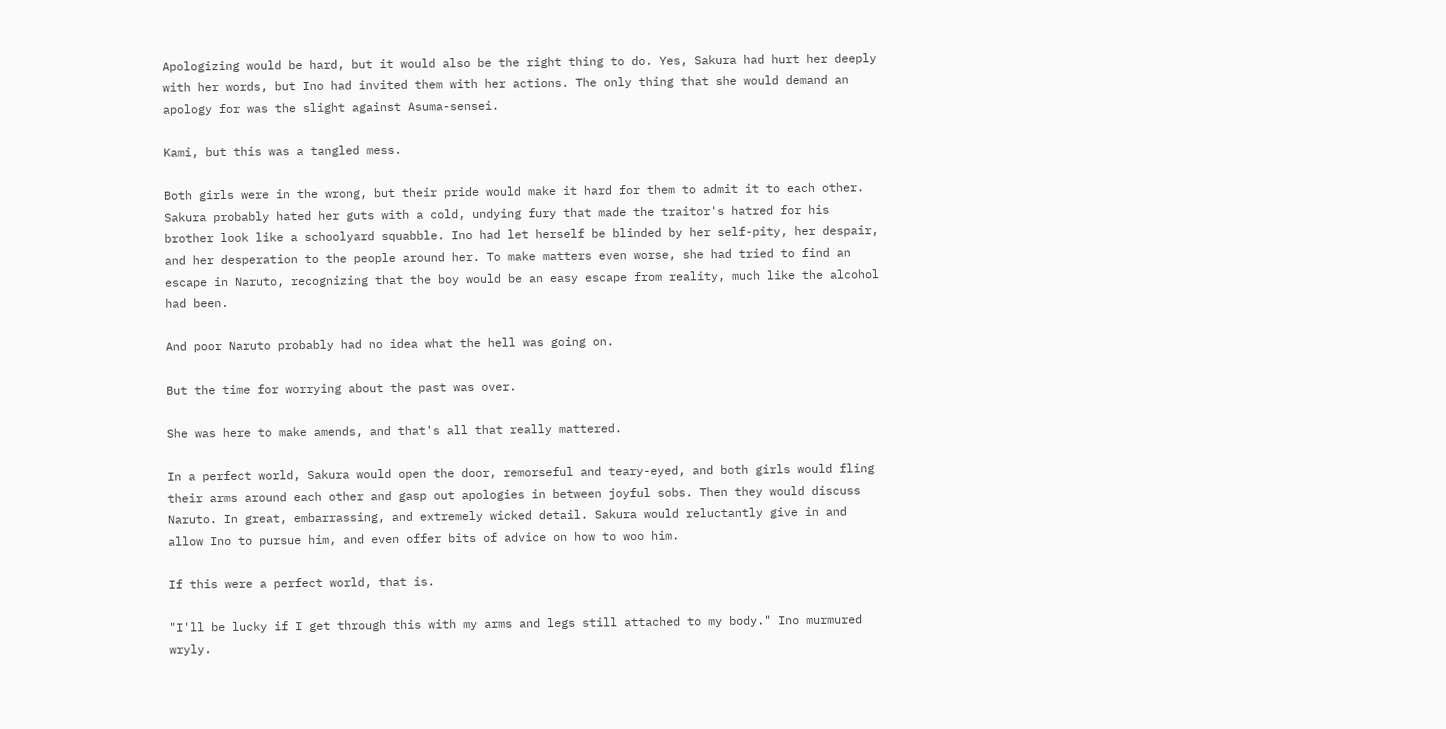Apologizing would be hard, but it would also be the right thing to do. Yes, Sakura had hurt her deeply with her words, but Ino had invited them with her actions. The only thing that she would demand an apology for was the slight against Asuma-sensei.

Kami, but this was a tangled mess.

Both girls were in the wrong, but their pride would make it hard for them to admit it to each other. Sakura probably hated her guts with a cold, undying fury that made the traitor's hatred for his brother look like a schoolyard squabble. Ino had let herself be blinded by her self-pity, her despair, and her desperation to the people around her. To make matters even worse, she had tried to find an escape in Naruto, recognizing that the boy would be an easy escape from reality, much like the alcohol had been.

And poor Naruto probably had no idea what the hell was going on.

But the time for worrying about the past was over.

She was here to make amends, and that's all that really mattered.

In a perfect world, Sakura would open the door, remorseful and teary-eyed, and both girls would fling their arms around each other and gasp out apologies in between joyful sobs. Then they would discuss Naruto. In great, embarrassing, and extremely wicked detail. Sakura would reluctantly give in and allow Ino to pursue him, and even offer bits of advice on how to woo him.

If this were a perfect world, that is.

"I'll be lucky if I get through this with my arms and legs still attached to my body." Ino murmured wryly.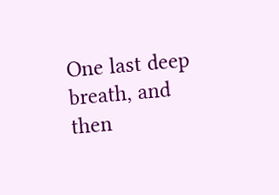One last deep breath, and then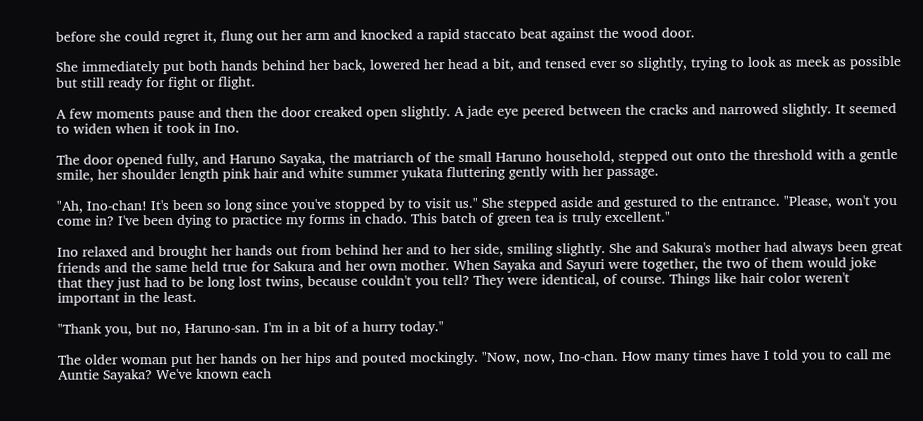before she could regret it, flung out her arm and knocked a rapid staccato beat against the wood door.

She immediately put both hands behind her back, lowered her head a bit, and tensed ever so slightly, trying to look as meek as possible but still ready for fight or flight.

A few moments pause and then the door creaked open slightly. A jade eye peered between the cracks and narrowed slightly. It seemed to widen when it took in Ino.

The door opened fully, and Haruno Sayaka, the matriarch of the small Haruno household, stepped out onto the threshold with a gentle smile, her shoulder length pink hair and white summer yukata fluttering gently with her passage.

"Ah, Ino-chan! It's been so long since you've stopped by to visit us." She stepped aside and gestured to the entrance. "Please, won't you come in? I've been dying to practice my forms in chado. This batch of green tea is truly excellent."

Ino relaxed and brought her hands out from behind her and to her side, smiling slightly. She and Sakura's mother had always been great friends and the same held true for Sakura and her own mother. When Sayaka and Sayuri were together, the two of them would joke that they just had to be long lost twins, because couldn't you tell? They were identical, of course. Things like hair color weren't important in the least.

"Thank you, but no, Haruno-san. I'm in a bit of a hurry today."

The older woman put her hands on her hips and pouted mockingly. "Now, now, Ino-chan. How many times have I told you to call me Auntie Sayaka? We've known each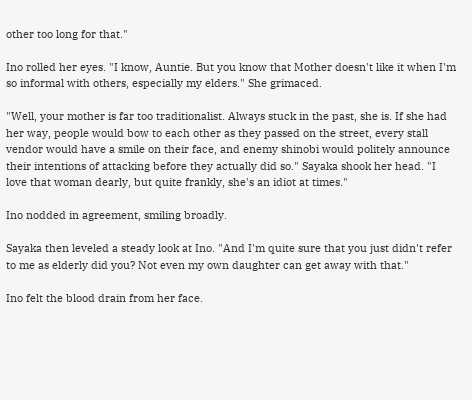other too long for that."

Ino rolled her eyes. "I know, Auntie. But you know that Mother doesn't like it when I'm so informal with others, especially my elders." She grimaced.

"Well, your mother is far too traditionalist. Always stuck in the past, she is. If she had her way, people would bow to each other as they passed on the street, every stall vendor would have a smile on their face, and enemy shinobi would politely announce their intentions of attacking before they actually did so." Sayaka shook her head. "I love that woman dearly, but quite frankly, she's an idiot at times."

Ino nodded in agreement, smiling broadly.

Sayaka then leveled a steady look at Ino. "And I'm quite sure that you just didn't refer to me as elderly did you? Not even my own daughter can get away with that."

Ino felt the blood drain from her face.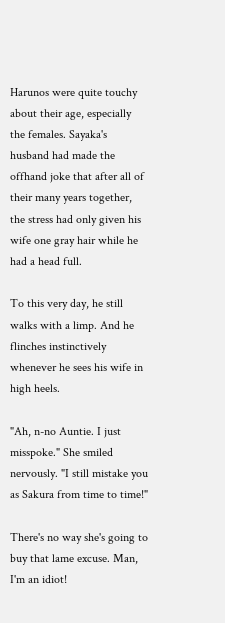Harunos were quite touchy about their age, especially the females. Sayaka's husband had made the offhand joke that after all of their many years together, the stress had only given his wife one gray hair while he had a head full.

To this very day, he still walks with a limp. And he flinches instinctively whenever he sees his wife in high heels.

"Ah, n-no Auntie. I just misspoke." She smiled nervously. "I still mistake you as Sakura from time to time!"

There's no way she's going to buy that lame excuse. Man, I'm an idiot!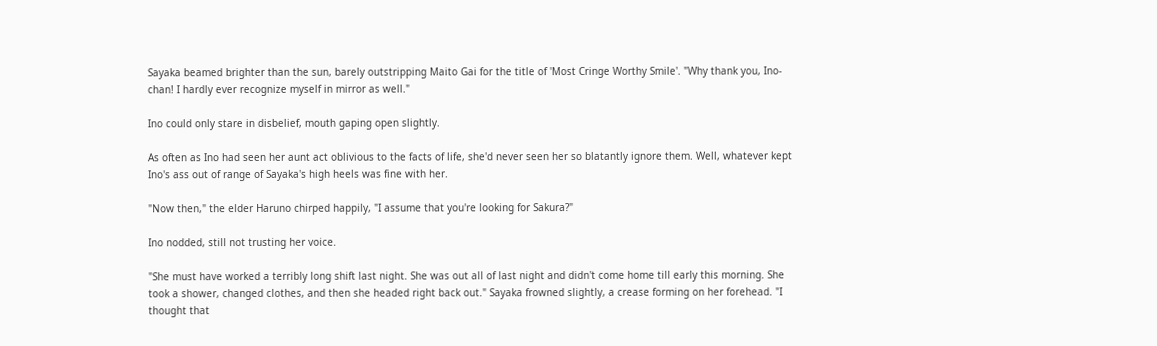Sayaka beamed brighter than the sun, barely outstripping Maito Gai for the title of 'Most Cringe Worthy Smile'. "Why thank you, Ino-chan! I hardly ever recognize myself in mirror as well."

Ino could only stare in disbelief, mouth gaping open slightly.

As often as Ino had seen her aunt act oblivious to the facts of life, she'd never seen her so blatantly ignore them. Well, whatever kept Ino's ass out of range of Sayaka's high heels was fine with her.

"Now then," the elder Haruno chirped happily, "I assume that you're looking for Sakura?"

Ino nodded, still not trusting her voice.

"She must have worked a terribly long shift last night. She was out all of last night and didn't come home till early this morning. She took a shower, changed clothes, and then she headed right back out." Sayaka frowned slightly, a crease forming on her forehead. "I thought that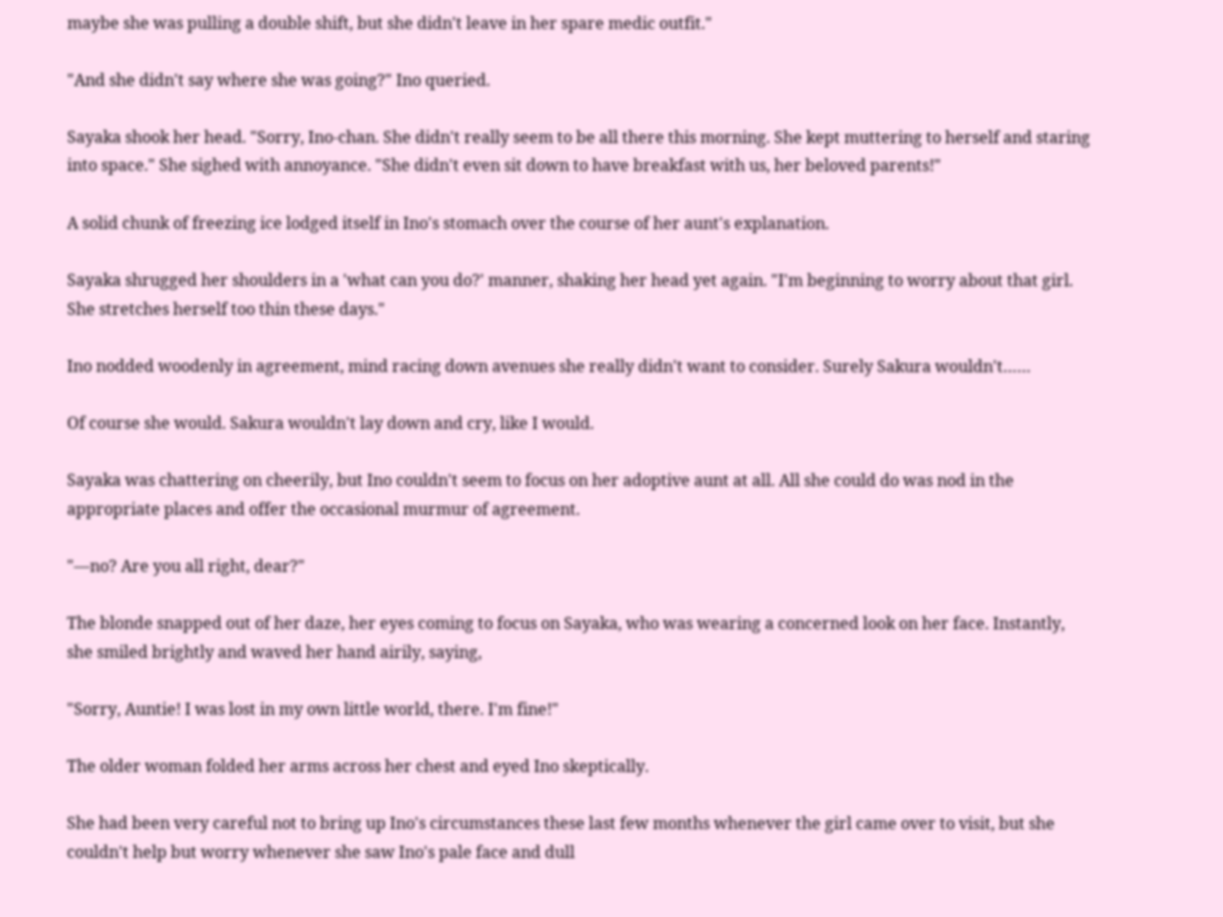maybe she was pulling a double shift, but she didn't leave in her spare medic outfit."

"And she didn't say where she was going?" Ino queried.

Sayaka shook her head. "Sorry, Ino-chan. She didn't really seem to be all there this morning. She kept muttering to herself and staring into space." She sighed with annoyance. "She didn't even sit down to have breakfast with us, her beloved parents!"

A solid chunk of freezing ice lodged itself in Ino's stomach over the course of her aunt's explanation.

Sayaka shrugged her shoulders in a 'what can you do?' manner, shaking her head yet again. "I'm beginning to worry about that girl. She stretches herself too thin these days."

Ino nodded woodenly in agreement, mind racing down avenues she really didn't want to consider. Surely Sakura wouldn't……

Of course she would. Sakura wouldn't lay down and cry, like I would.

Sayaka was chattering on cheerily, but Ino couldn't seem to focus on her adoptive aunt at all. All she could do was nod in the appropriate places and offer the occasional murmur of agreement.

"—no? Are you all right, dear?"

The blonde snapped out of her daze, her eyes coming to focus on Sayaka, who was wearing a concerned look on her face. Instantly, she smiled brightly and waved her hand airily, saying,

"Sorry, Auntie! I was lost in my own little world, there. I'm fine!"

The older woman folded her arms across her chest and eyed Ino skeptically.

She had been very careful not to bring up Ino's circumstances these last few months whenever the girl came over to visit, but she couldn't help but worry whenever she saw Ino's pale face and dull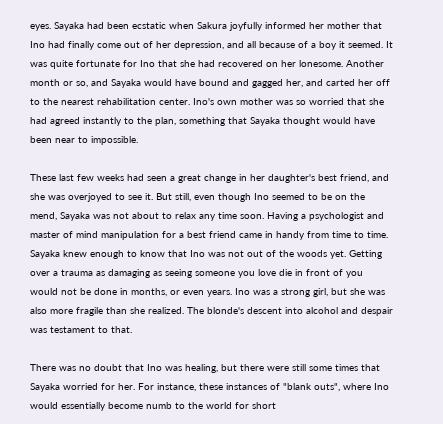eyes. Sayaka had been ecstatic when Sakura joyfully informed her mother that Ino had finally come out of her depression, and all because of a boy it seemed. It was quite fortunate for Ino that she had recovered on her lonesome. Another month or so, and Sayaka would have bound and gagged her, and carted her off to the nearest rehabilitation center. Ino's own mother was so worried that she had agreed instantly to the plan, something that Sayaka thought would have been near to impossible.

These last few weeks had seen a great change in her daughter's best friend, and she was overjoyed to see it. But still, even though Ino seemed to be on the mend, Sayaka was not about to relax any time soon. Having a psychologist and master of mind manipulation for a best friend came in handy from time to time. Sayaka knew enough to know that Ino was not out of the woods yet. Getting over a trauma as damaging as seeing someone you love die in front of you would not be done in months, or even years. Ino was a strong girl, but she was also more fragile than she realized. The blonde's descent into alcohol and despair was testament to that.

There was no doubt that Ino was healing, but there were still some times that Sayaka worried for her. For instance, these instances of "blank outs", where Ino would essentially become numb to the world for short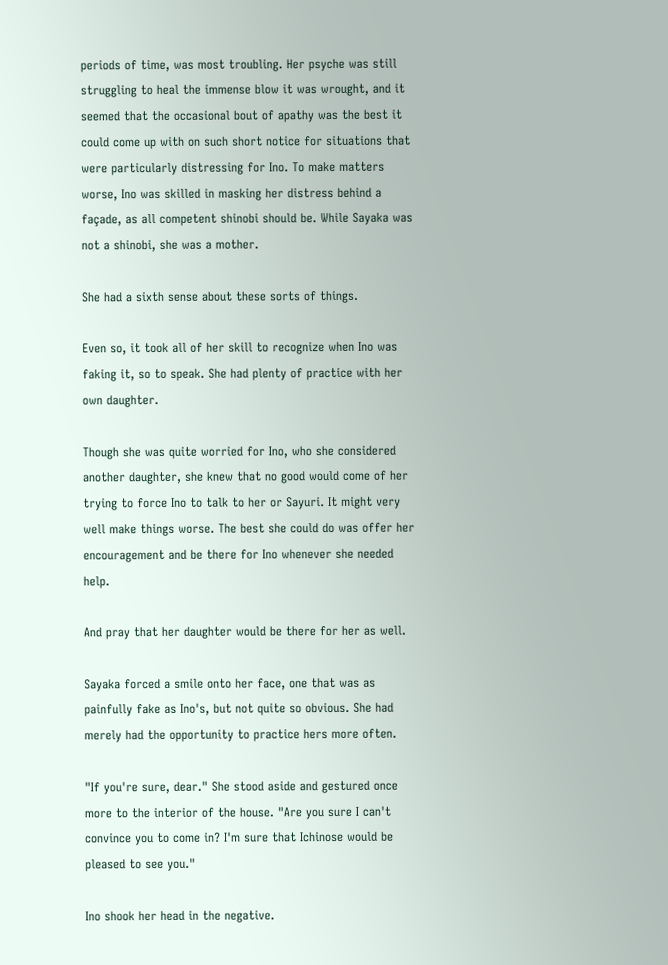periods of time, was most troubling. Her psyche was still struggling to heal the immense blow it was wrought, and it seemed that the occasional bout of apathy was the best it could come up with on such short notice for situations that were particularly distressing for Ino. To make matters worse, Ino was skilled in masking her distress behind a façade, as all competent shinobi should be. While Sayaka was not a shinobi, she was a mother.

She had a sixth sense about these sorts of things.

Even so, it took all of her skill to recognize when Ino was faking it, so to speak. She had plenty of practice with her own daughter.

Though she was quite worried for Ino, who she considered another daughter, she knew that no good would come of her trying to force Ino to talk to her or Sayuri. It might very well make things worse. The best she could do was offer her encouragement and be there for Ino whenever she needed help.

And pray that her daughter would be there for her as well.

Sayaka forced a smile onto her face, one that was as painfully fake as Ino's, but not quite so obvious. She had merely had the opportunity to practice hers more often.

"If you're sure, dear." She stood aside and gestured once more to the interior of the house. "Are you sure I can't convince you to come in? I'm sure that Ichinose would be pleased to see you."

Ino shook her head in the negative.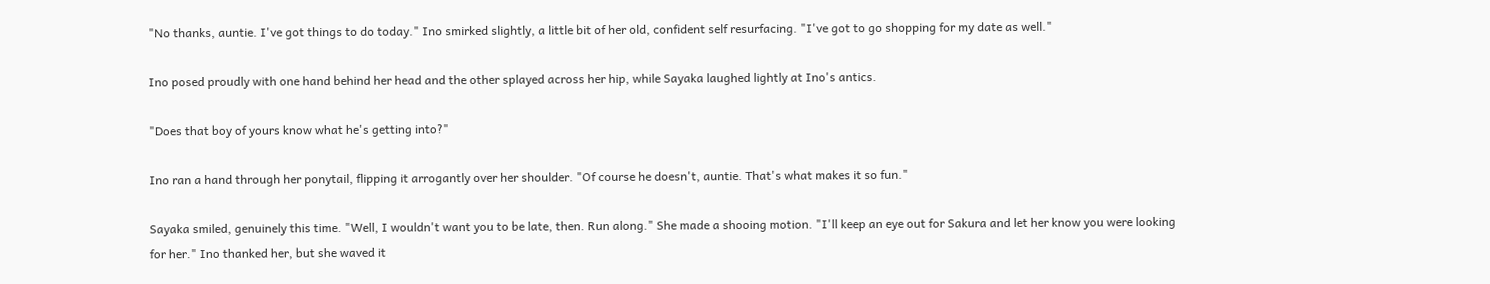"No thanks, auntie. I've got things to do today." Ino smirked slightly, a little bit of her old, confident self resurfacing. "I've got to go shopping for my date as well."

Ino posed proudly with one hand behind her head and the other splayed across her hip, while Sayaka laughed lightly at Ino's antics.

"Does that boy of yours know what he's getting into?"

Ino ran a hand through her ponytail, flipping it arrogantly over her shoulder. "Of course he doesn't, auntie. That's what makes it so fun."

Sayaka smiled, genuinely this time. "Well, I wouldn't want you to be late, then. Run along." She made a shooing motion. "I'll keep an eye out for Sakura and let her know you were looking for her." Ino thanked her, but she waved it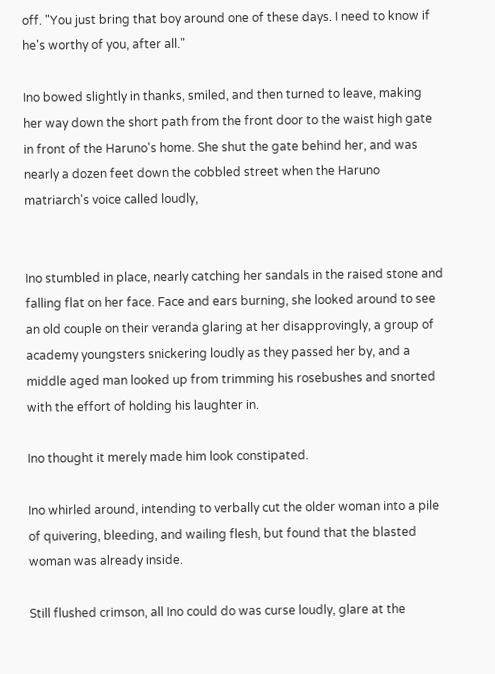off. "You just bring that boy around one of these days. I need to know if he's worthy of you, after all."

Ino bowed slightly in thanks, smiled, and then turned to leave, making her way down the short path from the front door to the waist high gate in front of the Haruno's home. She shut the gate behind her, and was nearly a dozen feet down the cobbled street when the Haruno matriarch's voice called loudly,


Ino stumbled in place, nearly catching her sandals in the raised stone and falling flat on her face. Face and ears burning, she looked around to see an old couple on their veranda glaring at her disapprovingly, a group of academy youngsters snickering loudly as they passed her by, and a middle aged man looked up from trimming his rosebushes and snorted with the effort of holding his laughter in.

Ino thought it merely made him look constipated.

Ino whirled around, intending to verbally cut the older woman into a pile of quivering, bleeding, and wailing flesh, but found that the blasted woman was already inside.

Still flushed crimson, all Ino could do was curse loudly, glare at the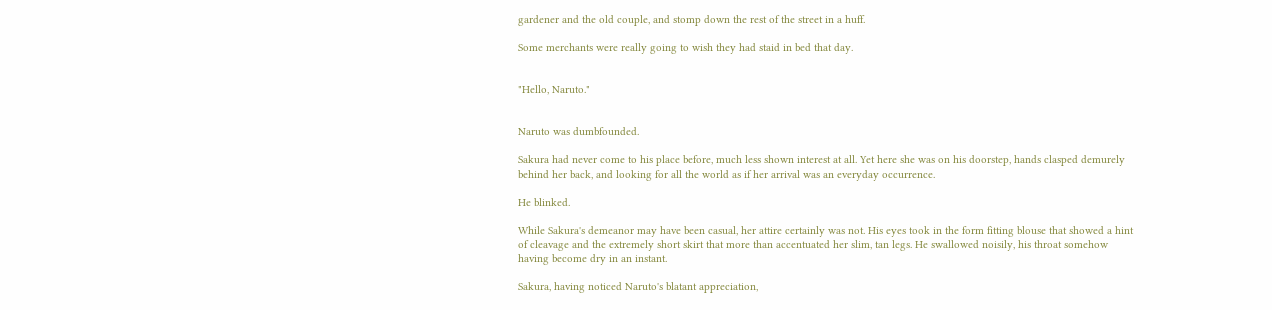gardener and the old couple, and stomp down the rest of the street in a huff.

Some merchants were really going to wish they had staid in bed that day.


"Hello, Naruto."


Naruto was dumbfounded.

Sakura had never come to his place before, much less shown interest at all. Yet here she was on his doorstep, hands clasped demurely behind her back, and looking for all the world as if her arrival was an everyday occurrence.

He blinked.

While Sakura's demeanor may have been casual, her attire certainly was not. His eyes took in the form fitting blouse that showed a hint of cleavage and the extremely short skirt that more than accentuated her slim, tan legs. He swallowed noisily, his throat somehow having become dry in an instant.

Sakura, having noticed Naruto's blatant appreciation,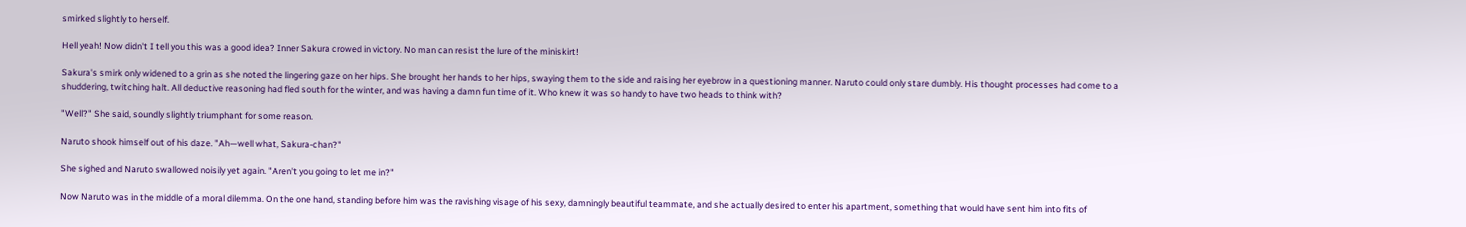smirked slightly to herself.

Hell yeah! Now didn't I tell you this was a good idea? Inner Sakura crowed in victory. No man can resist the lure of the miniskirt!

Sakura's smirk only widened to a grin as she noted the lingering gaze on her hips. She brought her hands to her hips, swaying them to the side and raising her eyebrow in a questioning manner. Naruto could only stare dumbly. His thought processes had come to a shuddering, twitching halt. All deductive reasoning had fled south for the winter, and was having a damn fun time of it. Who knew it was so handy to have two heads to think with?

"Well?" She said, soundly slightly triumphant for some reason.

Naruto shook himself out of his daze. "Ah—well what, Sakura-chan?"

She sighed and Naruto swallowed noisily yet again. "Aren't you going to let me in?"

Now Naruto was in the middle of a moral dilemma. On the one hand, standing before him was the ravishing visage of his sexy, damningly beautiful teammate, and she actually desired to enter his apartment, something that would have sent him into fits of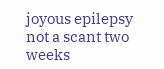joyous epilepsy not a scant two weeks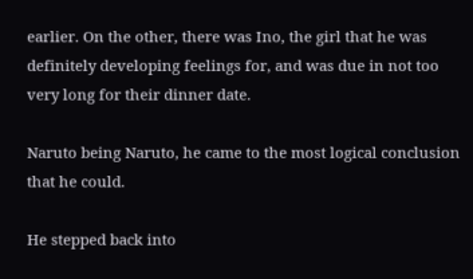earlier. On the other, there was Ino, the girl that he was definitely developing feelings for, and was due in not too very long for their dinner date.

Naruto being Naruto, he came to the most logical conclusion that he could.

He stepped back into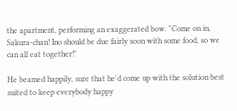the apartment, performing an exaggerated bow. "Come on in, Sakura-chan! Ino should be due fairly soon with some food, so we can all eat together!"

He beamed happily, sure that he'd come up with the solution best suited to keep everybody happy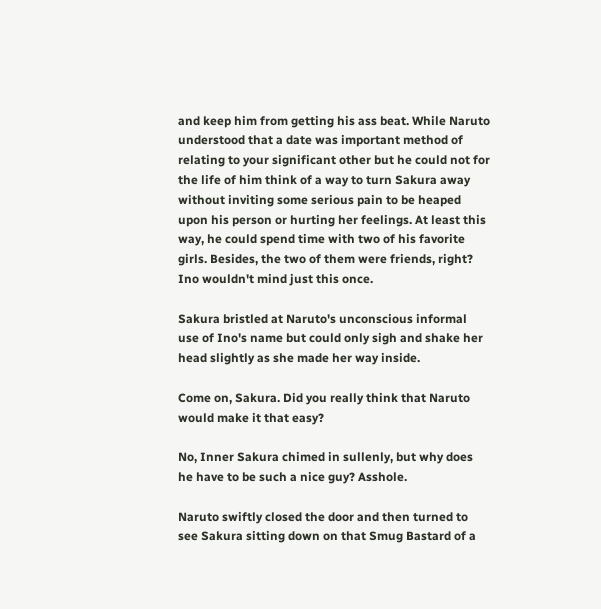and keep him from getting his ass beat. While Naruto understood that a date was important method of relating to your significant other but he could not for the life of him think of a way to turn Sakura away without inviting some serious pain to be heaped upon his person or hurting her feelings. At least this way, he could spend time with two of his favorite girls. Besides, the two of them were friends, right? Ino wouldn't mind just this once.

Sakura bristled at Naruto's unconscious informal use of Ino's name but could only sigh and shake her head slightly as she made her way inside.

Come on, Sakura. Did you really think that Naruto would make it that easy?

No, Inner Sakura chimed in sullenly, but why does he have to be such a nice guy? Asshole.

Naruto swiftly closed the door and then turned to see Sakura sitting down on that Smug Bastard of a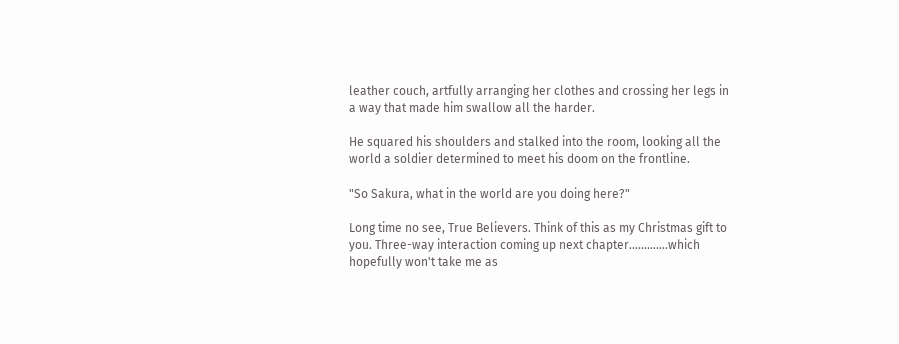leather couch, artfully arranging her clothes and crossing her legs in a way that made him swallow all the harder.

He squared his shoulders and stalked into the room, looking all the world a soldier determined to meet his doom on the frontline.

"So Sakura, what in the world are you doing here?"

Long time no see, True Believers. Think of this as my Christmas gift to you. Three-way interaction coming up next chapter………….which hopefully won't take me as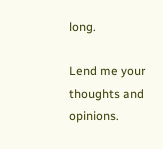long.

Lend me your thoughts and opinions.